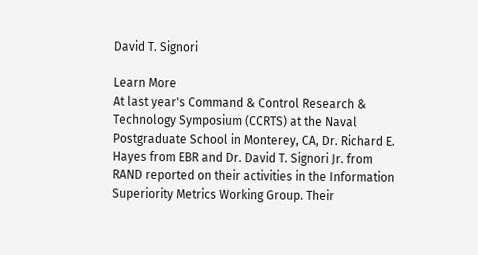David T. Signori

Learn More
At last year's Command & Control Research & Technology Symposium (CCRTS) at the Naval Postgraduate School in Monterey, CA, Dr. Richard E. Hayes from EBR and Dr. David T. Signori Jr. from RAND reported on their activities in the Information Superiority Metrics Working Group. Their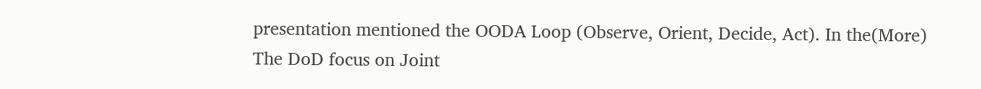presentation mentioned the OODA Loop (Observe, Orient, Decide, Act). In the(More)
The DoD focus on Joint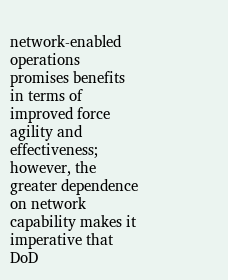network-enabled operations promises benefits in terms of improved force agility and effectiveness; however, the greater dependence on network capability makes it imperative that DoD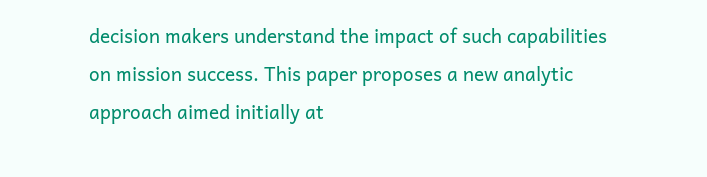decision makers understand the impact of such capabilities on mission success. This paper proposes a new analytic approach aimed initially at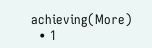achieving(More)
  • 1